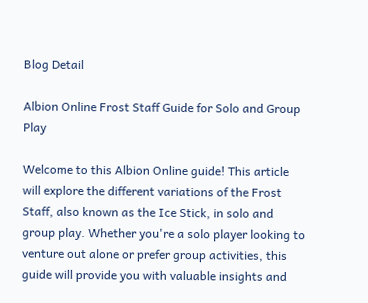Blog Detail

Albion Online Frost Staff Guide for Solo and Group Play

Welcome to this Albion Online guide! This article will explore the different variations of the Frost Staff, also known as the Ice Stick, in solo and group play. Whether you're a solo player looking to venture out alone or prefer group activities, this guide will provide you with valuable insights and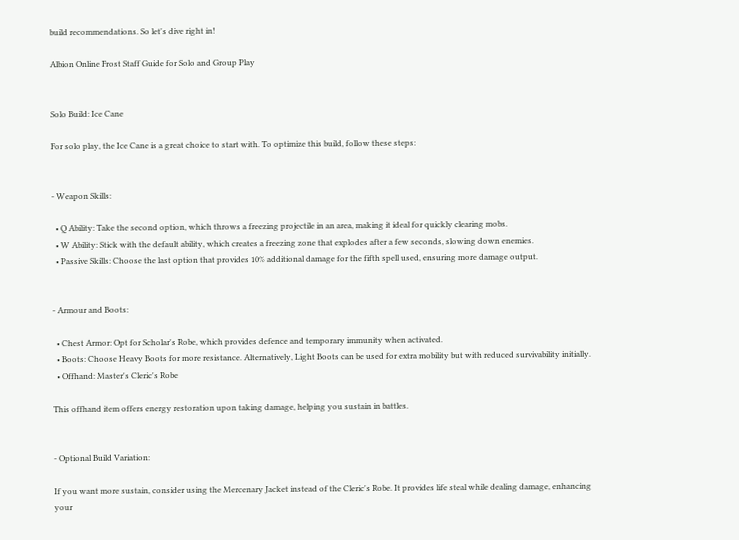build recommendations. So let's dive right in!

Albion Online Frost Staff Guide for Solo and Group Play


Solo Build: Ice Cane

For solo play, the Ice Cane is a great choice to start with. To optimize this build, follow these steps:


- Weapon Skills:

  • Q Ability: Take the second option, which throws a freezing projectile in an area, making it ideal for quickly clearing mobs.
  • W Ability: Stick with the default ability, which creates a freezing zone that explodes after a few seconds, slowing down enemies.
  • Passive Skills: Choose the last option that provides 10% additional damage for the fifth spell used, ensuring more damage output.


- Armour and Boots:

  • Chest Armor: Opt for Scholar's Robe, which provides defence and temporary immunity when activated.
  • Boots: Choose Heavy Boots for more resistance. Alternatively, Light Boots can be used for extra mobility but with reduced survivability initially.
  • Offhand: Master's Cleric's Robe

This offhand item offers energy restoration upon taking damage, helping you sustain in battles.


- Optional Build Variation:

If you want more sustain, consider using the Mercenary Jacket instead of the Cleric's Robe. It provides life steal while dealing damage, enhancing your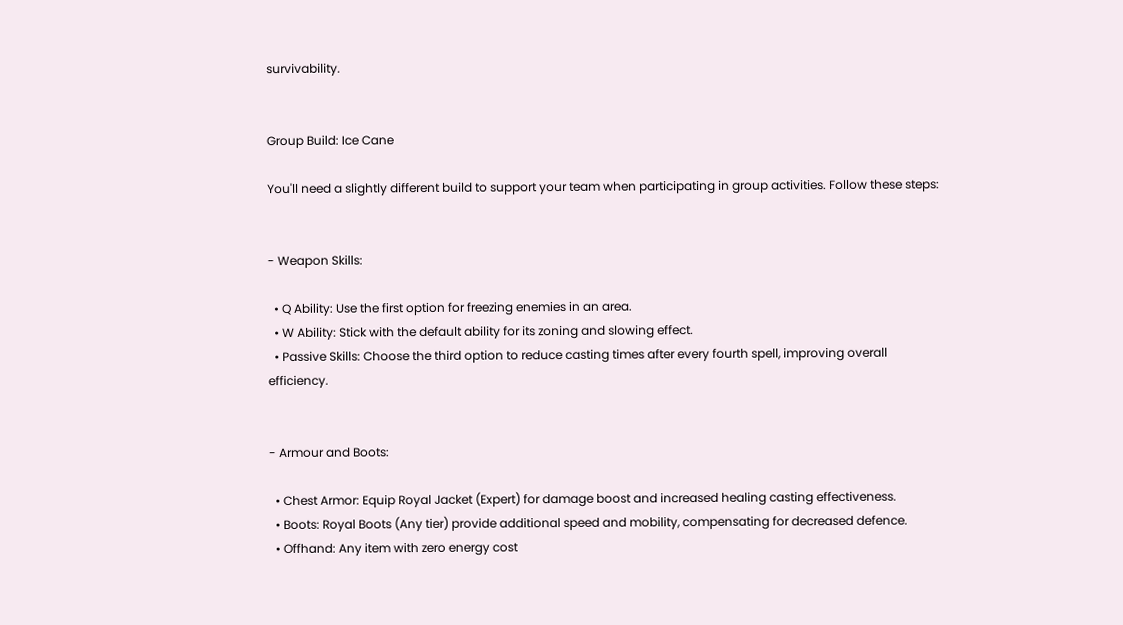survivability.


Group Build: Ice Cane

You'll need a slightly different build to support your team when participating in group activities. Follow these steps:


- Weapon Skills:

  • Q Ability: Use the first option for freezing enemies in an area.
  • W Ability: Stick with the default ability for its zoning and slowing effect.
  • Passive Skills: Choose the third option to reduce casting times after every fourth spell, improving overall efficiency.


- Armour and Boots:

  • Chest Armor: Equip Royal Jacket (Expert) for damage boost and increased healing casting effectiveness.
  • Boots: Royal Boots (Any tier) provide additional speed and mobility, compensating for decreased defence.
  • Offhand: Any item with zero energy cost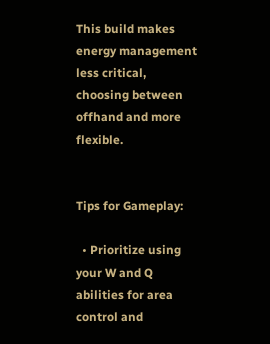This build makes energy management less critical, choosing between offhand and more flexible.


Tips for Gameplay:

  • Prioritize using your W and Q abilities for area control and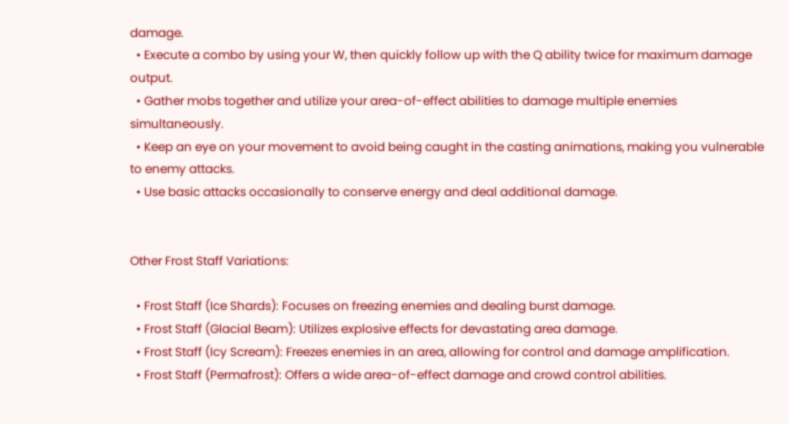damage.
  • Execute a combo by using your W, then quickly follow up with the Q ability twice for maximum damage output.
  • Gather mobs together and utilize your area-of-effect abilities to damage multiple enemies simultaneously.
  • Keep an eye on your movement to avoid being caught in the casting animations, making you vulnerable to enemy attacks.
  • Use basic attacks occasionally to conserve energy and deal additional damage.


Other Frost Staff Variations:

  • Frost Staff (Ice Shards): Focuses on freezing enemies and dealing burst damage.
  • Frost Staff (Glacial Beam): Utilizes explosive effects for devastating area damage.
  • Frost Staff (Icy Scream): Freezes enemies in an area, allowing for control and damage amplification.
  • Frost Staff (Permafrost): Offers a wide area-of-effect damage and crowd control abilities.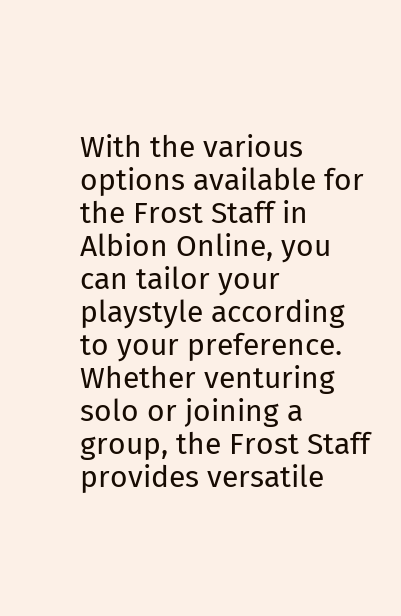With the various options available for the Frost Staff in Albion Online, you can tailor your playstyle according to your preference. Whether venturing solo or joining a group, the Frost Staff provides versatile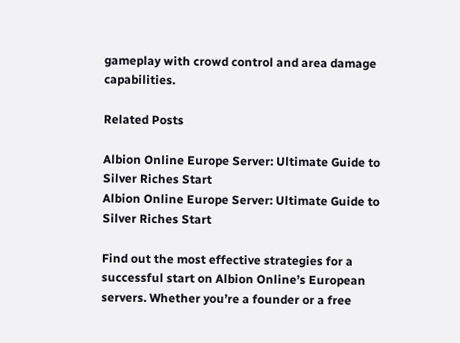gameplay with crowd control and area damage capabilities.

Related Posts

Albion Online Europe Server: Ultimate Guide to Silver Riches Start
Albion Online Europe Server: Ultimate Guide to Silver Riches Start

Find out the most effective strategies for a successful start on Albion Online’s European servers. Whether you’re a founder or a free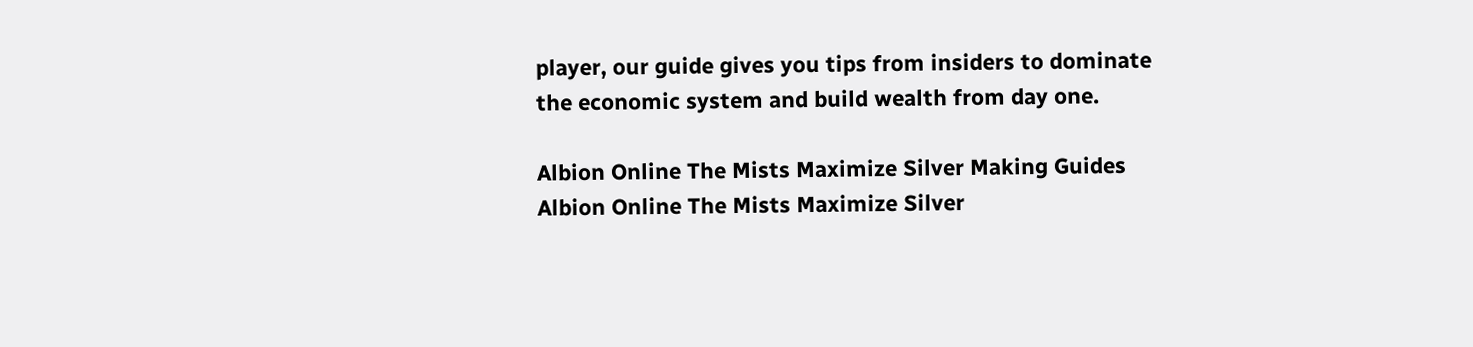player, our guide gives you tips from insiders to dominate the economic system and build wealth from day one.

Albion Online The Mists Maximize Silver Making Guides
Albion Online The Mists Maximize Silver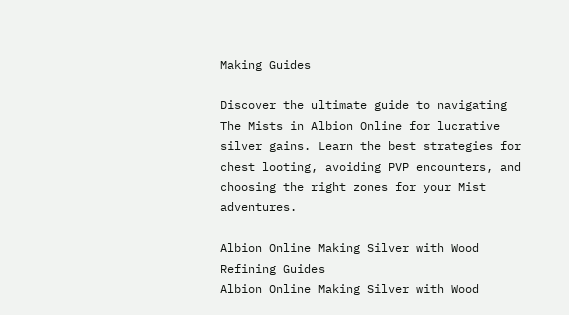Making Guides

Discover the ultimate guide to navigating The Mists in Albion Online for lucrative silver gains. Learn the best strategies for chest looting, avoiding PVP encounters, and choosing the right zones for your Mist adventures.

Albion Online Making Silver with Wood Refining Guides
Albion Online Making Silver with Wood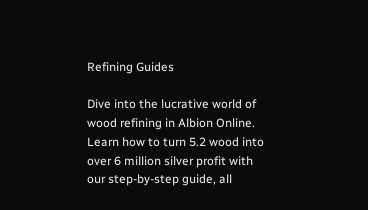Refining Guides

Dive into the lucrative world of wood refining in Albion Online. Learn how to turn 5.2 wood into over 6 million silver profit with our step-by-step guide, all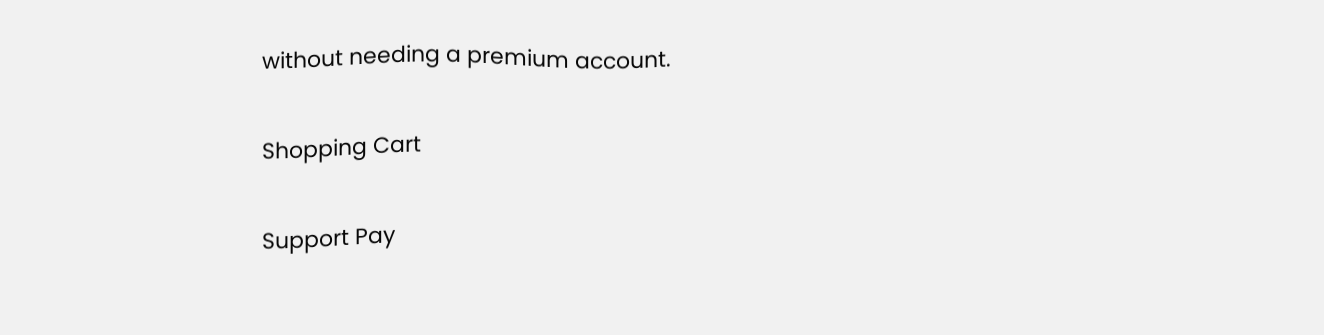without needing a premium account.

Shopping Cart

Support Pay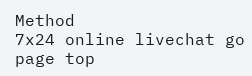Method
7x24 online livechat go page top